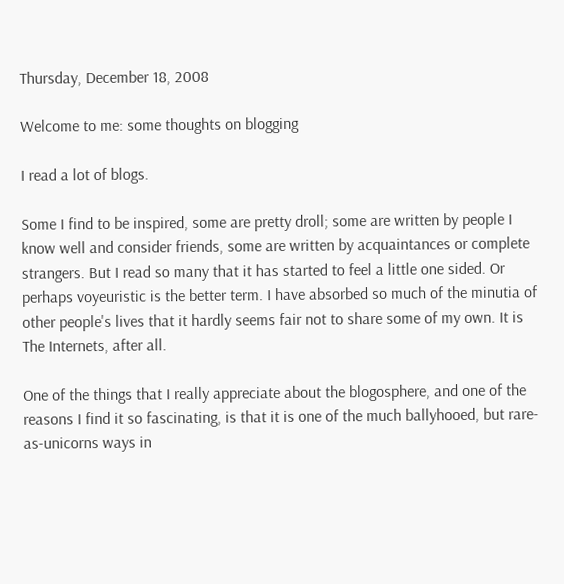Thursday, December 18, 2008

Welcome to me: some thoughts on blogging

I read a lot of blogs.

Some I find to be inspired, some are pretty droll; some are written by people I know well and consider friends, some are written by acquaintances or complete strangers. But I read so many that it has started to feel a little one sided. Or perhaps voyeuristic is the better term. I have absorbed so much of the minutia of other people's lives that it hardly seems fair not to share some of my own. It is The Internets, after all.

One of the things that I really appreciate about the blogosphere, and one of the reasons I find it so fascinating, is that it is one of the much ballyhooed, but rare-as-unicorns ways in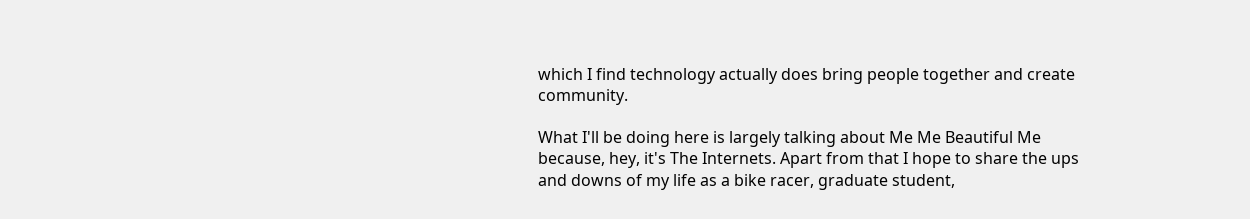which I find technology actually does bring people together and create community.

What I'll be doing here is largely talking about Me Me Beautiful Me because, hey, it's The Internets. Apart from that I hope to share the ups and downs of my life as a bike racer, graduate student,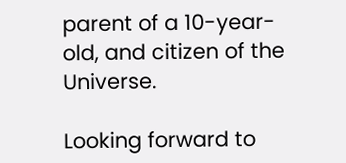parent of a 10-year-old, and citizen of the Universe.

Looking forward to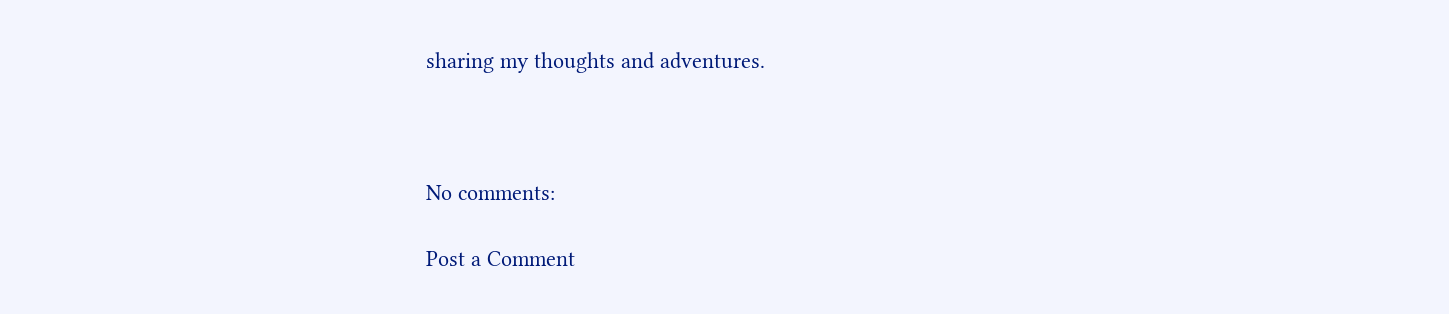sharing my thoughts and adventures.



No comments:

Post a Comment